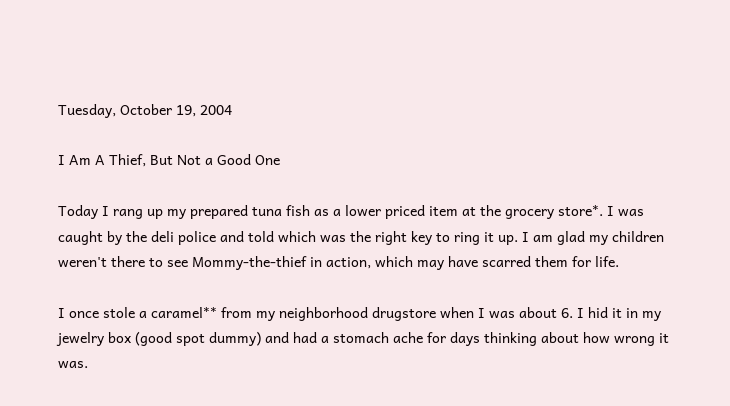Tuesday, October 19, 2004

I Am A Thief, But Not a Good One

Today I rang up my prepared tuna fish as a lower priced item at the grocery store*. I was caught by the deli police and told which was the right key to ring it up. I am glad my children weren't there to see Mommy-the-thief in action, which may have scarred them for life.

I once stole a caramel** from my neighborhood drugstore when I was about 6. I hid it in my jewelry box (good spot dummy) and had a stomach ache for days thinking about how wrong it was.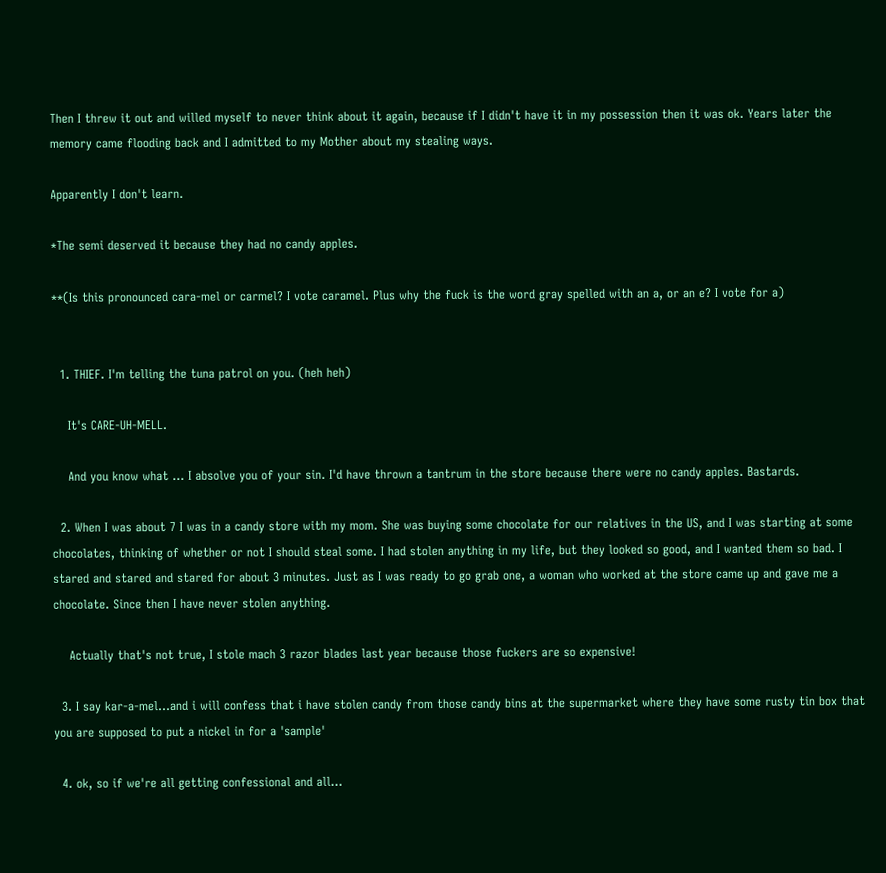Then I threw it out and willed myself to never think about it again, because if I didn't have it in my possession then it was ok. Years later the memory came flooding back and I admitted to my Mother about my stealing ways.

Apparently I don't learn.

*The semi deserved it because they had no candy apples.

**(Is this pronounced cara-mel or carmel? I vote caramel. Plus why the fuck is the word gray spelled with an a, or an e? I vote for a)


  1. THIEF. I'm telling the tuna patrol on you. (heh heh)

    It's CARE-UH-MELL.

    And you know what ... I absolve you of your sin. I'd have thrown a tantrum in the store because there were no candy apples. Bastards.

  2. When I was about 7 I was in a candy store with my mom. She was buying some chocolate for our relatives in the US, and I was starting at some chocolates, thinking of whether or not I should steal some. I had stolen anything in my life, but they looked so good, and I wanted them so bad. I stared and stared and stared for about 3 minutes. Just as I was ready to go grab one, a woman who worked at the store came up and gave me a chocolate. Since then I have never stolen anything.

    Actually that's not true, I stole mach 3 razor blades last year because those fuckers are so expensive!

  3. I say kar-a-mel...and i will confess that i have stolen candy from those candy bins at the supermarket where they have some rusty tin box that you are supposed to put a nickel in for a 'sample'

  4. ok, so if we're all getting confessional and all...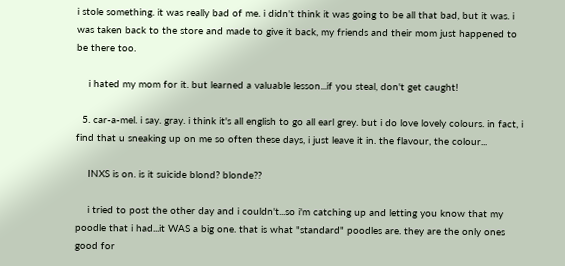i stole something. it was really bad of me. i didn't think it was going to be all that bad, but it was. i was taken back to the store and made to give it back, my friends and their mom just happened to be there too.

    i hated my mom for it. but learned a valuable lesson...if you steal, don't get caught!

  5. car-a-mel. i say. gray. i think it's all english to go all earl grey. but i do love lovely colours. in fact, i find that u sneaking up on me so often these days, i just leave it in. the flavour, the colour...

    INXS is on. is it suicide blond? blonde??

    i tried to post the other day and i couldn't...so i'm catching up and letting you know that my poodle that i had...it WAS a big one. that is what "standard" poodles are. they are the only ones good for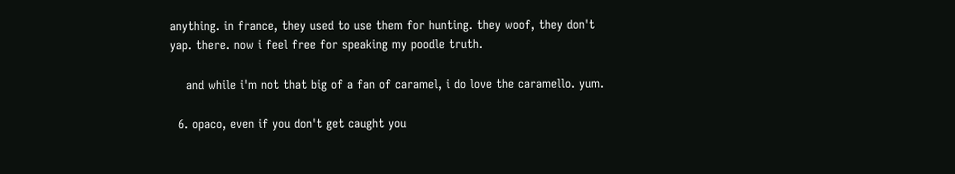anything. in france, they used to use them for hunting. they woof, they don't yap. there. now i feel free for speaking my poodle truth.

    and while i'm not that big of a fan of caramel, i do love the caramello. yum.

  6. opaco, even if you don't get caught you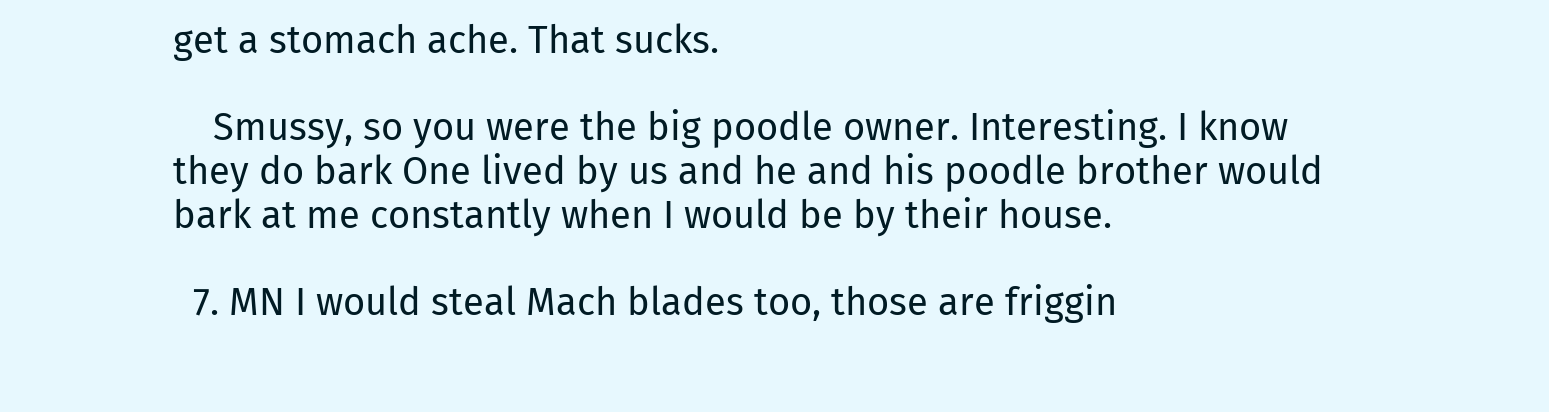get a stomach ache. That sucks.

    Smussy, so you were the big poodle owner. Interesting. I know they do bark One lived by us and he and his poodle brother would bark at me constantly when I would be by their house.

  7. MN I would steal Mach blades too, those are friggin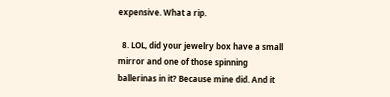expensive. What a rip.

  8. LOL, did your jewelry box have a small mirror and one of those spinning ballerinas in it? Because mine did. And it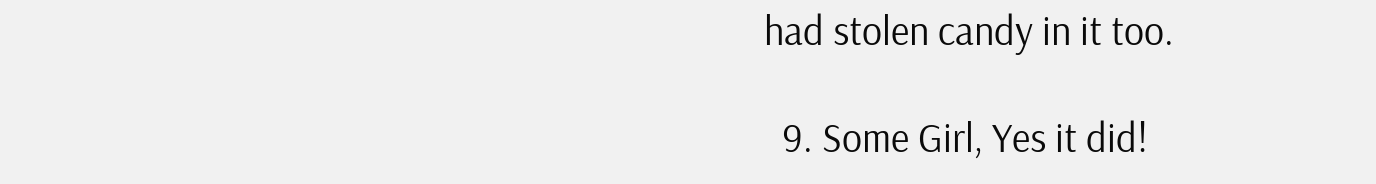had stolen candy in it too.

  9. Some Girl, Yes it did!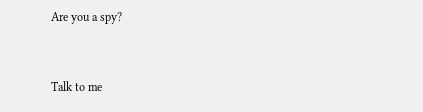Are you a spy?


Talk to me